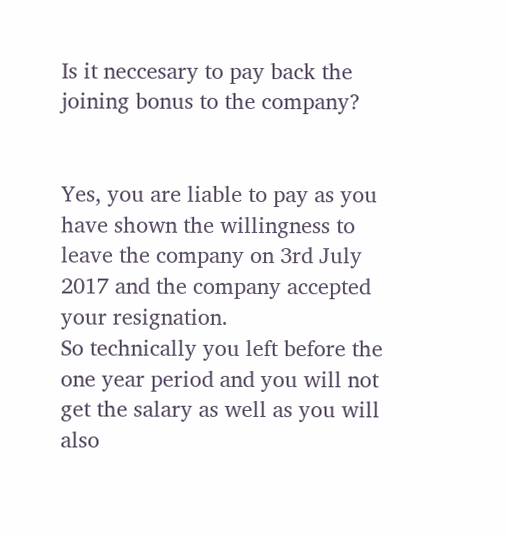Is it neccesary to pay back the joining bonus to the company?


Yes, you are liable to pay as you have shown the willingness to leave the company on 3rd July 2017 and the company accepted your resignation.
So technically you left before the one year period and you will not get the salary as well as you will also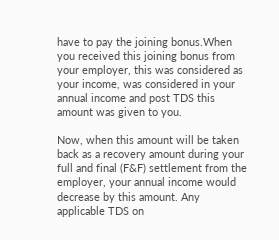have to pay the joining bonus.When you received this joining bonus from your employer, this was considered as your income, was considered in your annual income and post TDS this amount was given to you.

Now, when this amount will be taken back as a recovery amount during your full and final (F&F) settlement from the employer, your annual income would decrease by this amount. Any applicable TDS on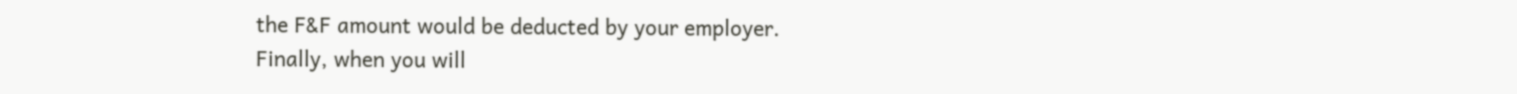the F&F amount would be deducted by your employer.
Finally, when you will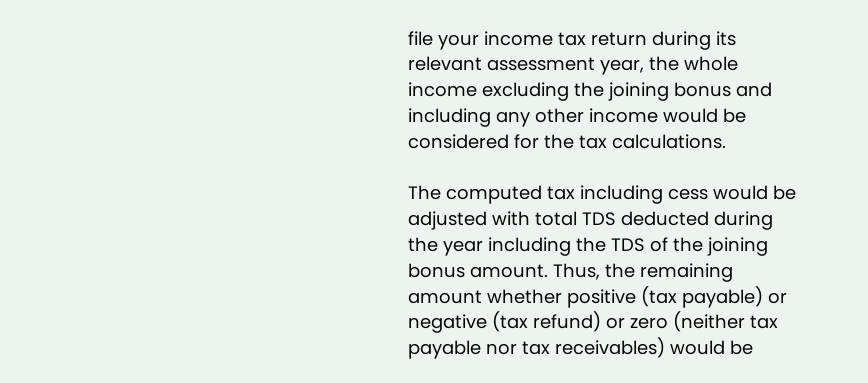file your income tax return during its relevant assessment year, the whole income excluding the joining bonus and including any other income would be considered for the tax calculations.

The computed tax including cess would be adjusted with total TDS deducted during the year including the TDS of the joining bonus amount. Thus, the remaining amount whether positive (tax payable) or negative (tax refund) or zero (neither tax payable nor tax receivables) would be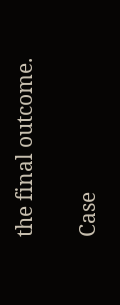the final outcome.

Case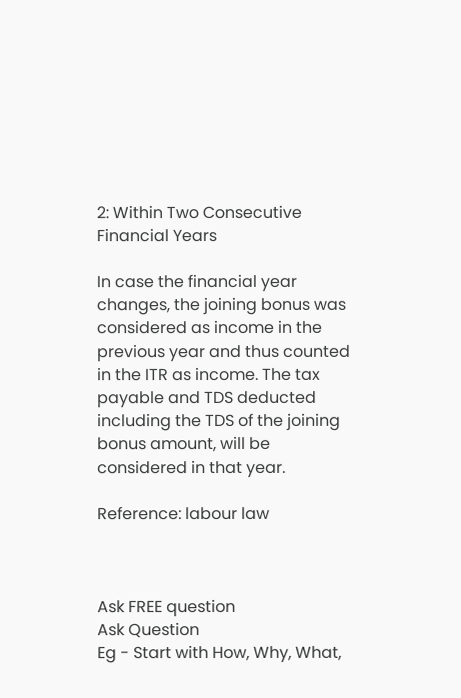2: Within Two Consecutive Financial Years

In case the financial year changes, the joining bonus was considered as income in the previous year and thus counted in the ITR as income. The tax payable and TDS deducted including the TDS of the joining bonus amount, will be considered in that year.

Reference: labour law



Ask FREE question
Ask Question
Eg - Start with How, Why, What,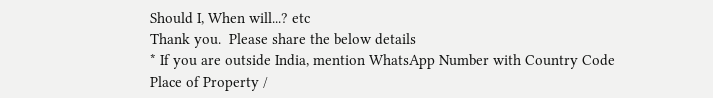Should I, When will...? etc
Thank you.  Please share the below details
* If you are outside India, mention WhatsApp Number with Country Code
Place of Property /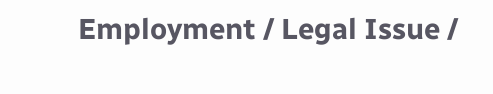Employment / Legal Issue /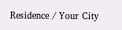Residence / Your City